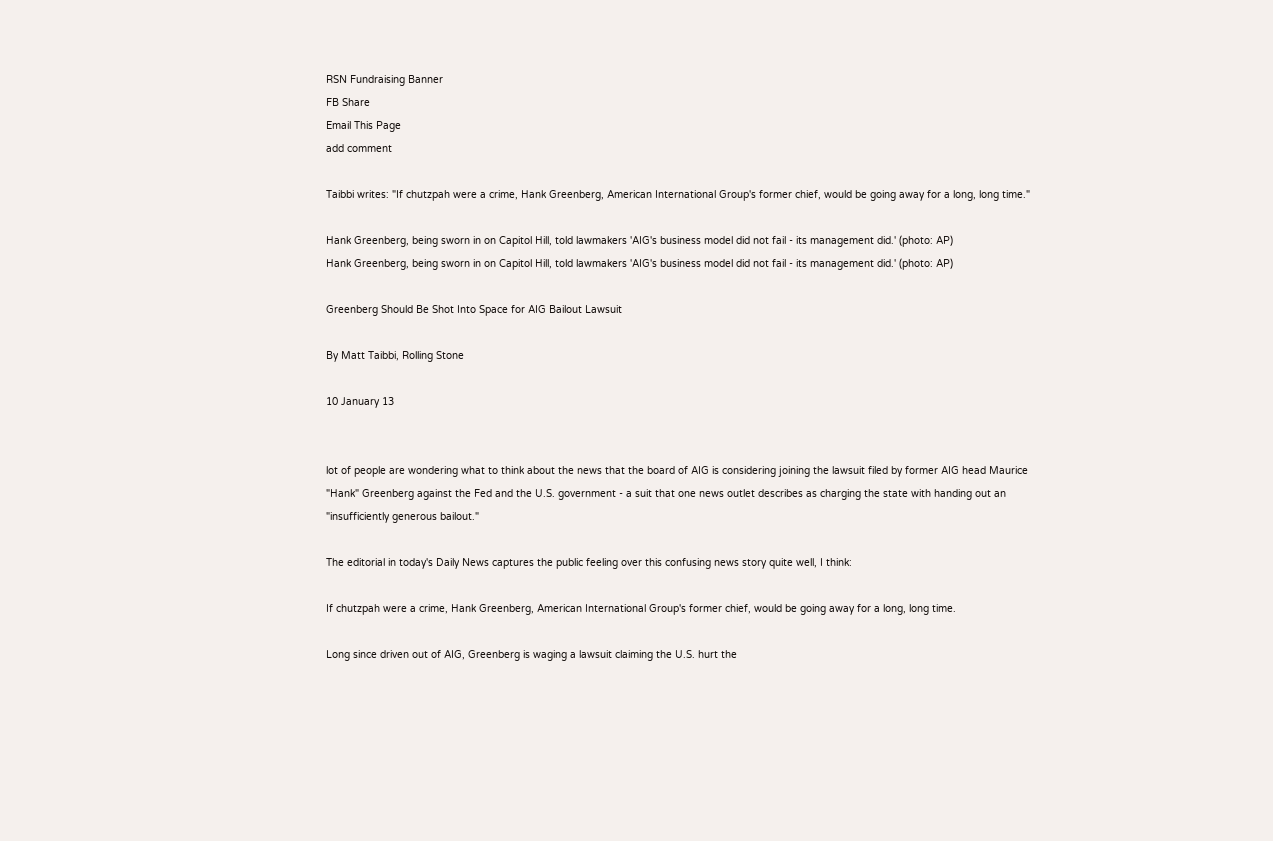RSN Fundraising Banner
FB Share
Email This Page
add comment

Taibbi writes: "If chutzpah were a crime, Hank Greenberg, American International Group's former chief, would be going away for a long, long time."

Hank Greenberg, being sworn in on Capitol Hill, told lawmakers 'AIG's business model did not fail - its management did.' (photo: AP)
Hank Greenberg, being sworn in on Capitol Hill, told lawmakers 'AIG's business model did not fail - its management did.' (photo: AP)

Greenberg Should Be Shot Into Space for AIG Bailout Lawsuit

By Matt Taibbi, Rolling Stone

10 January 13


lot of people are wondering what to think about the news that the board of AIG is considering joining the lawsuit filed by former AIG head Maurice "Hank" Greenberg against the Fed and the U.S. government - a suit that one news outlet describes as charging the state with handing out an "insufficiently generous bailout."

The editorial in today's Daily News captures the public feeling over this confusing news story quite well, I think:

If chutzpah were a crime, Hank Greenberg, American International Group's former chief, would be going away for a long, long time.

Long since driven out of AIG, Greenberg is waging a lawsuit claiming the U.S. hurt the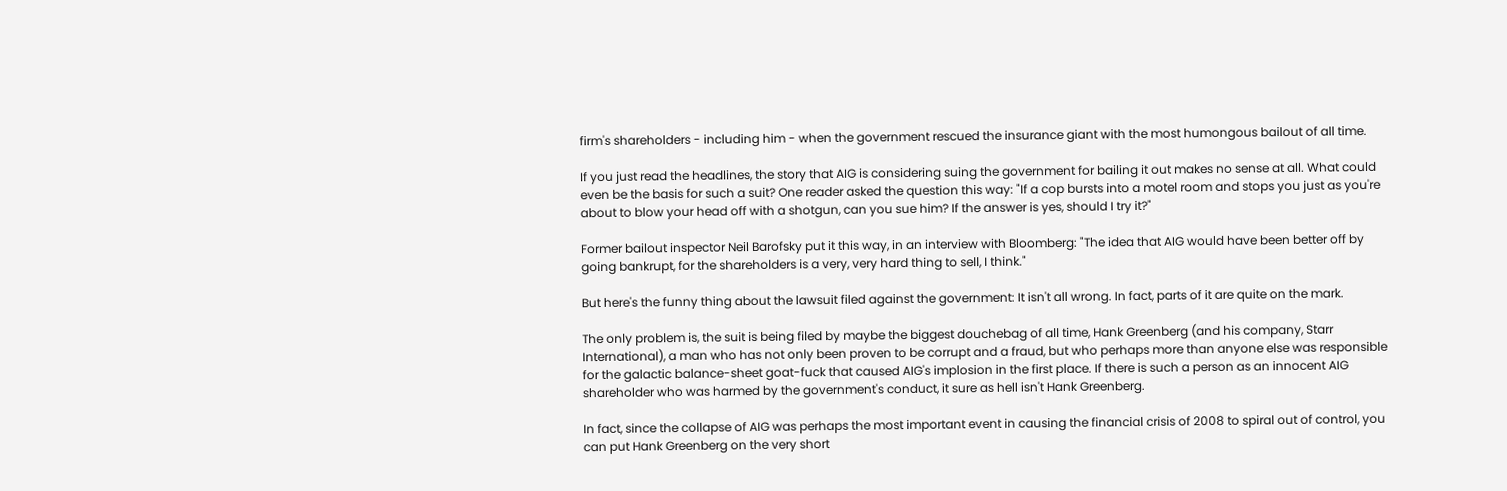firm's shareholders - including him - when the government rescued the insurance giant with the most humongous bailout of all time.

If you just read the headlines, the story that AIG is considering suing the government for bailing it out makes no sense at all. What could even be the basis for such a suit? One reader asked the question this way: "If a cop bursts into a motel room and stops you just as you're about to blow your head off with a shotgun, can you sue him? If the answer is yes, should I try it?"

Former bailout inspector Neil Barofsky put it this way, in an interview with Bloomberg: "The idea that AIG would have been better off by going bankrupt, for the shareholders is a very, very hard thing to sell, I think."

But here's the funny thing about the lawsuit filed against the government: It isn't all wrong. In fact, parts of it are quite on the mark.

The only problem is, the suit is being filed by maybe the biggest douchebag of all time, Hank Greenberg (and his company, Starr International), a man who has not only been proven to be corrupt and a fraud, but who perhaps more than anyone else was responsible for the galactic balance-sheet goat-fuck that caused AIG's implosion in the first place. If there is such a person as an innocent AIG shareholder who was harmed by the government's conduct, it sure as hell isn't Hank Greenberg.

In fact, since the collapse of AIG was perhaps the most important event in causing the financial crisis of 2008 to spiral out of control, you can put Hank Greenberg on the very short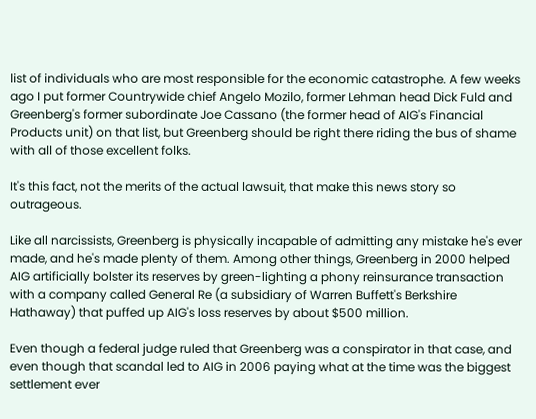list of individuals who are most responsible for the economic catastrophe. A few weeks ago I put former Countrywide chief Angelo Mozilo, former Lehman head Dick Fuld and Greenberg's former subordinate Joe Cassano (the former head of AIG's Financial Products unit) on that list, but Greenberg should be right there riding the bus of shame with all of those excellent folks.

It's this fact, not the merits of the actual lawsuit, that make this news story so outrageous.

Like all narcissists, Greenberg is physically incapable of admitting any mistake he's ever made, and he's made plenty of them. Among other things, Greenberg in 2000 helped AIG artificially bolster its reserves by green-lighting a phony reinsurance transaction with a company called General Re (a subsidiary of Warren Buffett's Berkshire Hathaway) that puffed up AIG's loss reserves by about $500 million.

Even though a federal judge ruled that Greenberg was a conspirator in that case, and even though that scandal led to AIG in 2006 paying what at the time was the biggest settlement ever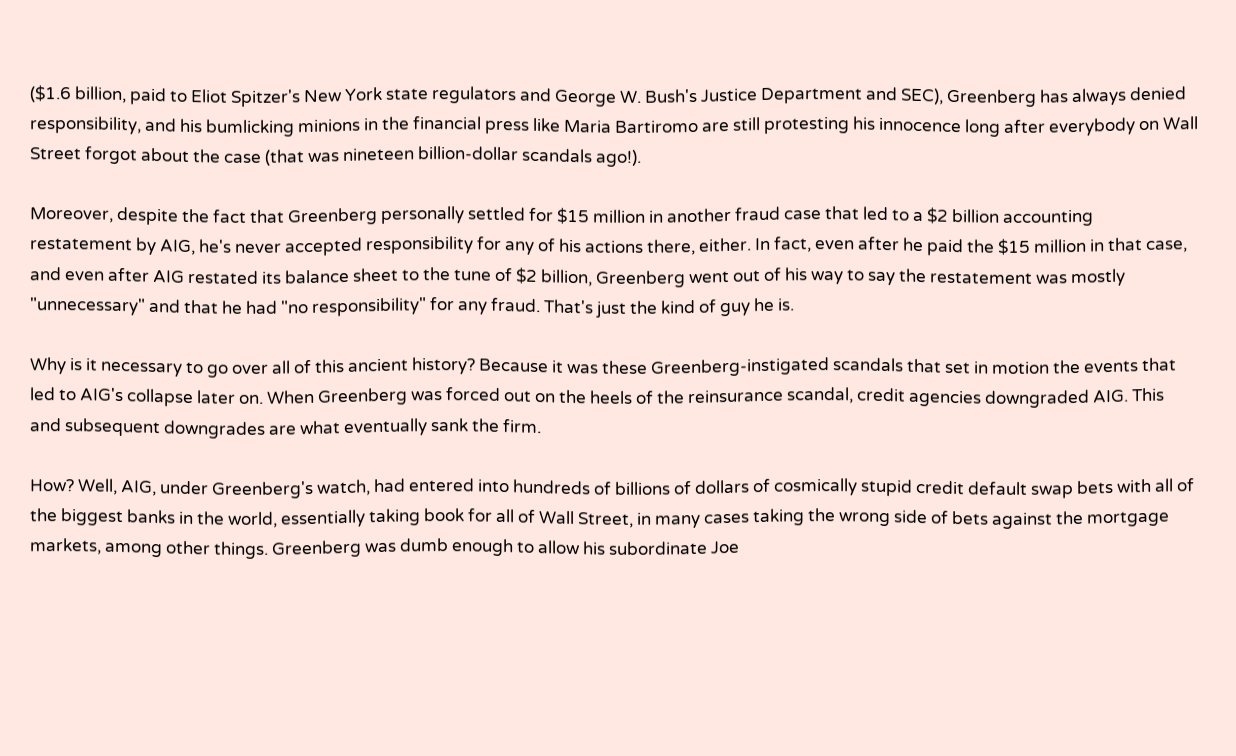($1.6 billion, paid to Eliot Spitzer's New York state regulators and George W. Bush's Justice Department and SEC), Greenberg has always denied responsibility, and his bumlicking minions in the financial press like Maria Bartiromo are still protesting his innocence long after everybody on Wall Street forgot about the case (that was nineteen billion-dollar scandals ago!).

Moreover, despite the fact that Greenberg personally settled for $15 million in another fraud case that led to a $2 billion accounting restatement by AIG, he's never accepted responsibility for any of his actions there, either. In fact, even after he paid the $15 million in that case, and even after AIG restated its balance sheet to the tune of $2 billion, Greenberg went out of his way to say the restatement was mostly "unnecessary" and that he had "no responsibility" for any fraud. That's just the kind of guy he is.

Why is it necessary to go over all of this ancient history? Because it was these Greenberg-instigated scandals that set in motion the events that led to AIG's collapse later on. When Greenberg was forced out on the heels of the reinsurance scandal, credit agencies downgraded AIG. This and subsequent downgrades are what eventually sank the firm.

How? Well, AIG, under Greenberg's watch, had entered into hundreds of billions of dollars of cosmically stupid credit default swap bets with all of the biggest banks in the world, essentially taking book for all of Wall Street, in many cases taking the wrong side of bets against the mortgage markets, among other things. Greenberg was dumb enough to allow his subordinate Joe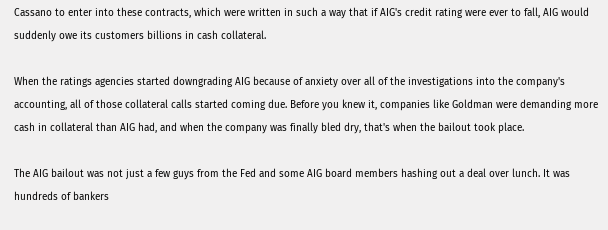Cassano to enter into these contracts, which were written in such a way that if AIG's credit rating were ever to fall, AIG would suddenly owe its customers billions in cash collateral.

When the ratings agencies started downgrading AIG because of anxiety over all of the investigations into the company's accounting, all of those collateral calls started coming due. Before you knew it, companies like Goldman were demanding more cash in collateral than AIG had, and when the company was finally bled dry, that's when the bailout took place.

The AIG bailout was not just a few guys from the Fed and some AIG board members hashing out a deal over lunch. It was hundreds of bankers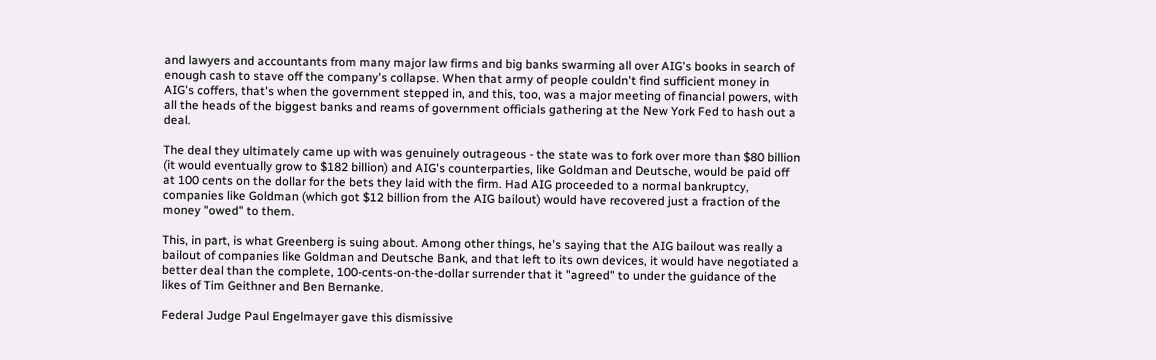and lawyers and accountants from many major law firms and big banks swarming all over AIG's books in search of enough cash to stave off the company's collapse. When that army of people couldn't find sufficient money in AIG's coffers, that's when the government stepped in, and this, too, was a major meeting of financial powers, with all the heads of the biggest banks and reams of government officials gathering at the New York Fed to hash out a deal.

The deal they ultimately came up with was genuinely outrageous - the state was to fork over more than $80 billion (it would eventually grow to $182 billion) and AIG's counterparties, like Goldman and Deutsche, would be paid off at 100 cents on the dollar for the bets they laid with the firm. Had AIG proceeded to a normal bankruptcy, companies like Goldman (which got $12 billion from the AIG bailout) would have recovered just a fraction of the money "owed" to them.

This, in part, is what Greenberg is suing about. Among other things, he's saying that the AIG bailout was really a bailout of companies like Goldman and Deutsche Bank, and that left to its own devices, it would have negotiated a better deal than the complete, 100-cents-on-the-dollar surrender that it "agreed" to under the guidance of the likes of Tim Geithner and Ben Bernanke.

Federal Judge Paul Engelmayer gave this dismissive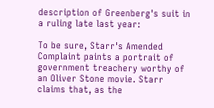description of Greenberg's suit in a ruling late last year:

To be sure, Starr's Amended Complaint paints a portrait of government treachery worthy of an Oliver Stone movie. Starr claims that, as the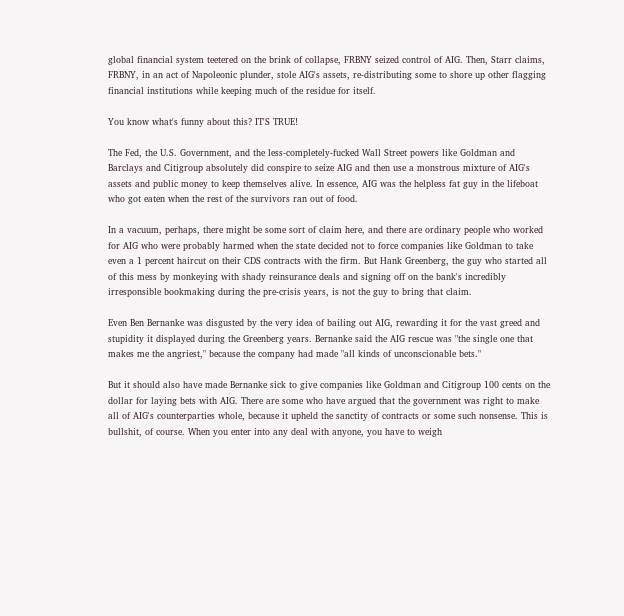global financial system teetered on the brink of collapse, FRBNY seized control of AIG. Then, Starr claims, FRBNY, in an act of Napoleonic plunder, stole AIG's assets, re-distributing some to shore up other flagging financial institutions while keeping much of the residue for itself.

You know what's funny about this? IT'S TRUE!

The Fed, the U.S. Government, and the less-completely-fucked Wall Street powers like Goldman and Barclays and Citigroup absolutely did conspire to seize AIG and then use a monstrous mixture of AIG's assets and public money to keep themselves alive. In essence, AIG was the helpless fat guy in the lifeboat who got eaten when the rest of the survivors ran out of food.

In a vacuum, perhaps, there might be some sort of claim here, and there are ordinary people who worked for AIG who were probably harmed when the state decided not to force companies like Goldman to take even a 1 percent haircut on their CDS contracts with the firm. But Hank Greenberg, the guy who started all of this mess by monkeying with shady reinsurance deals and signing off on the bank's incredibly irresponsible bookmaking during the pre-crisis years, is not the guy to bring that claim.

Even Ben Bernanke was disgusted by the very idea of bailing out AIG, rewarding it for the vast greed and stupidity it displayed during the Greenberg years. Bernanke said the AIG rescue was "the single one that makes me the angriest," because the company had made "all kinds of unconscionable bets."

But it should also have made Bernanke sick to give companies like Goldman and Citigroup 100 cents on the dollar for laying bets with AIG. There are some who have argued that the government was right to make all of AIG's counterparties whole, because it upheld the sanctity of contracts or some such nonsense. This is bullshit, of course. When you enter into any deal with anyone, you have to weigh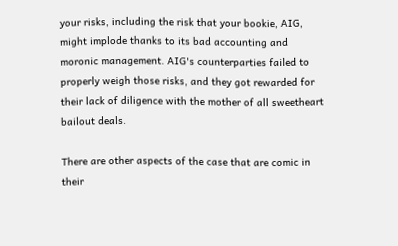your risks, including the risk that your bookie, AIG, might implode thanks to its bad accounting and moronic management. AIG's counterparties failed to properly weigh those risks, and they got rewarded for their lack of diligence with the mother of all sweetheart bailout deals.

There are other aspects of the case that are comic in their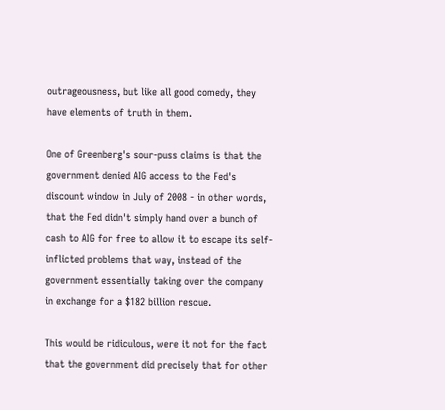outrageousness, but like all good comedy, they have elements of truth in them.

One of Greenberg's sour-puss claims is that the government denied AIG access to the Fed's discount window in July of 2008 - in other words, that the Fed didn't simply hand over a bunch of cash to AIG for free to allow it to escape its self-inflicted problems that way, instead of the government essentially taking over the company in exchange for a $182 billion rescue.

This would be ridiculous, were it not for the fact that the government did precisely that for other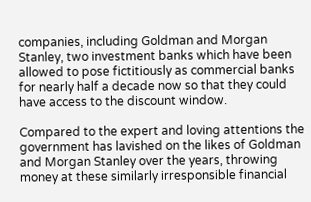companies, including Goldman and Morgan Stanley, two investment banks which have been allowed to pose fictitiously as commercial banks for nearly half a decade now so that they could have access to the discount window.

Compared to the expert and loving attentions the government has lavished on the likes of Goldman and Morgan Stanley over the years, throwing money at these similarly irresponsible financial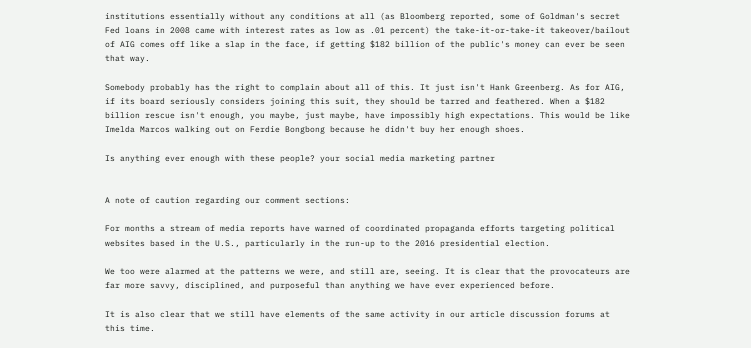institutions essentially without any conditions at all (as Bloomberg reported, some of Goldman's secret Fed loans in 2008 came with interest rates as low as .01 percent) the take-it-or-take-it takeover/bailout of AIG comes off like a slap in the face, if getting $182 billion of the public's money can ever be seen that way.

Somebody probably has the right to complain about all of this. It just isn't Hank Greenberg. As for AIG, if its board seriously considers joining this suit, they should be tarred and feathered. When a $182 billion rescue isn't enough, you maybe, just maybe, have impossibly high expectations. This would be like Imelda Marcos walking out on Ferdie Bongbong because he didn't buy her enough shoes.

Is anything ever enough with these people? your social media marketing partner


A note of caution regarding our comment sections:

For months a stream of media reports have warned of coordinated propaganda efforts targeting political websites based in the U.S., particularly in the run-up to the 2016 presidential election.

We too were alarmed at the patterns we were, and still are, seeing. It is clear that the provocateurs are far more savvy, disciplined, and purposeful than anything we have ever experienced before.

It is also clear that we still have elements of the same activity in our article discussion forums at this time.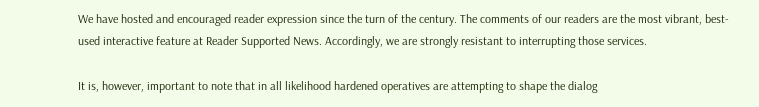We have hosted and encouraged reader expression since the turn of the century. The comments of our readers are the most vibrant, best-used interactive feature at Reader Supported News. Accordingly, we are strongly resistant to interrupting those services.

It is, however, important to note that in all likelihood hardened operatives are attempting to shape the dialog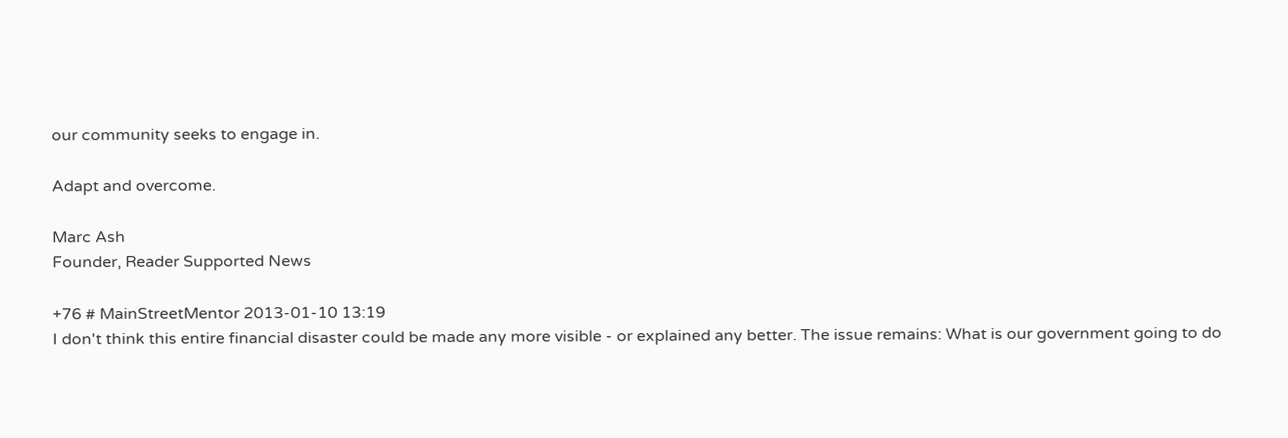our community seeks to engage in.

Adapt and overcome.

Marc Ash
Founder, Reader Supported News

+76 # MainStreetMentor 2013-01-10 13:19
I don't think this entire financial disaster could be made any more visible - or explained any better. The issue remains: What is our government going to do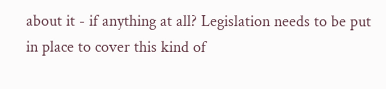about it - if anything at all? Legislation needs to be put in place to cover this kind of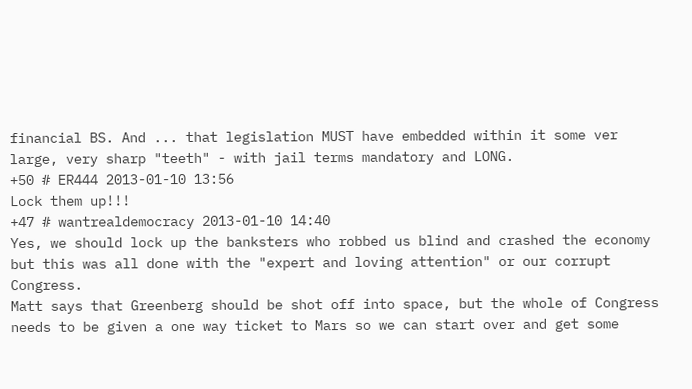financial BS. And ... that legislation MUST have embedded within it some ver large, very sharp "teeth" - with jail terms mandatory and LONG.
+50 # ER444 2013-01-10 13:56
Lock them up!!!
+47 # wantrealdemocracy 2013-01-10 14:40
Yes, we should lock up the banksters who robbed us blind and crashed the economy but this was all done with the "expert and loving attention" or our corrupt Congress.
Matt says that Greenberg should be shot off into space, but the whole of Congress needs to be given a one way ticket to Mars so we can start over and get some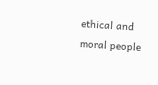ethical and moral people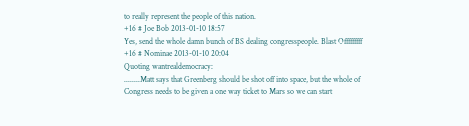to really represent the people of this nation.
+16 # Joe Bob 2013-01-10 18:57
Yes, send the whole damn bunch of BS dealing congresspeople. Blast Offfffffff
+16 # Nominae 2013-01-10 20:04
Quoting wantrealdemocracy:
........Matt says that Greenberg should be shot off into space, but the whole of Congress needs to be given a one way ticket to Mars so we can start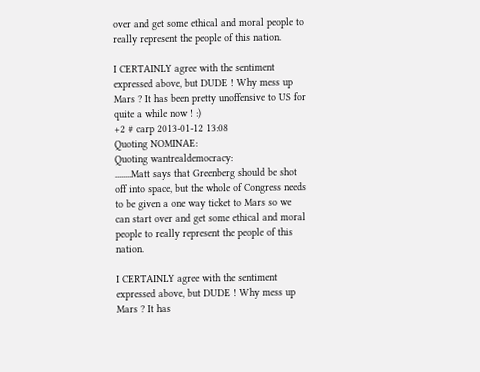over and get some ethical and moral people to really represent the people of this nation.

I CERTAINLY agree with the sentiment expressed above, but DUDE ! Why mess up Mars ? It has been pretty unoffensive to US for quite a while now ! :)
+2 # carp 2013-01-12 13:08
Quoting NOMINAE:
Quoting wantrealdemocracy:
........Matt says that Greenberg should be shot off into space, but the whole of Congress needs to be given a one way ticket to Mars so we can start over and get some ethical and moral people to really represent the people of this nation.

I CERTAINLY agree with the sentiment expressed above, but DUDE ! Why mess up Mars ? It has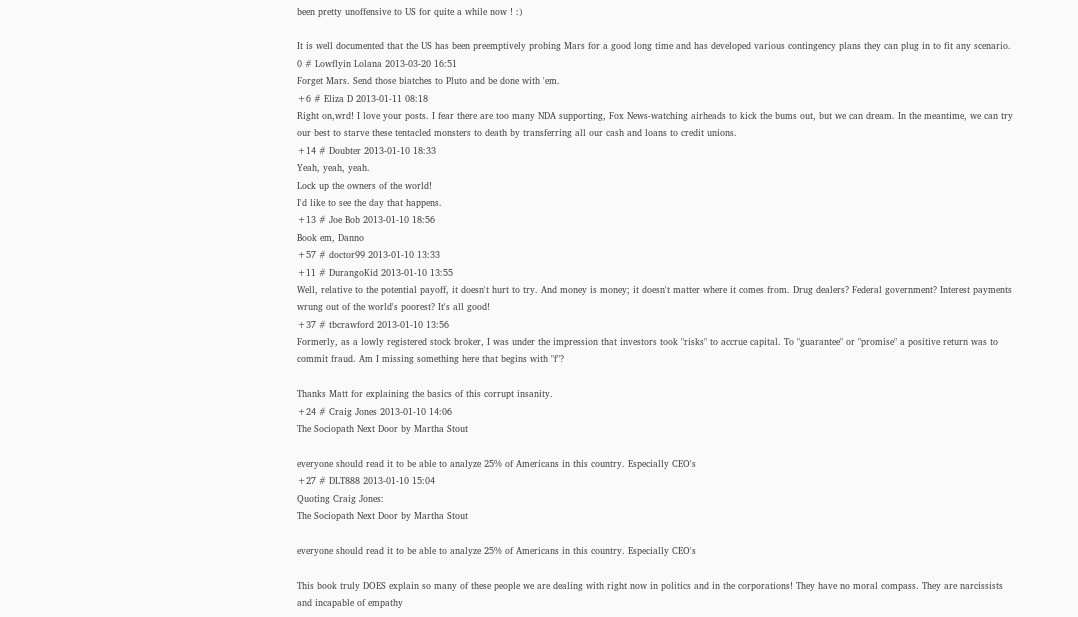been pretty unoffensive to US for quite a while now ! :)

It is well documented that the US has been preemptively probing Mars for a good long time and has developed various contingency plans they can plug in to fit any scenario.
0 # Lowflyin Lolana 2013-03-20 16:51
Forget Mars. Send those biatches to Pluto and be done with 'em.
+6 # Eliza D 2013-01-11 08:18
Right on,wrd! I love your posts. I fear there are too many NDA supporting, Fox News-watching airheads to kick the bums out, but we can dream. In the meantime, we can try our best to starve these tentacled monsters to death by transferring all our cash and loans to credit unions.
+14 # Doubter 2013-01-10 18:33
Yeah, yeah, yeah.
Lock up the owners of the world!
I'd like to see the day that happens.
+13 # Joe Bob 2013-01-10 18:56
Book em, Danno
+57 # doctor99 2013-01-10 13:33
+11 # DurangoKid 2013-01-10 13:55
Well, relative to the potential payoff, it doesn't hurt to try. And money is money; it doesn't matter where it comes from. Drug dealers? Federal government? Interest payments wrung out of the world's poorest? It's all good!
+37 # tbcrawford 2013-01-10 13:56
Formerly, as a lowly registered stock broker, I was under the impression that investors took "risks" to accrue capital. To "guarantee" or "promise" a positive return was to commit fraud. Am I missing something here that begins with "f"?

Thanks Matt for explaining the basics of this corrupt insanity.
+24 # Craig Jones 2013-01-10 14:06
The Sociopath Next Door by Martha Stout

everyone should read it to be able to analyze 25% of Americans in this country. Especially CEO's
+27 # DLT888 2013-01-10 15:04
Quoting Craig Jones:
The Sociopath Next Door by Martha Stout

everyone should read it to be able to analyze 25% of Americans in this country. Especially CEO's

This book truly DOES explain so many of these people we are dealing with right now in politics and in the corporations! They have no moral compass. They are narcissists and incapable of empathy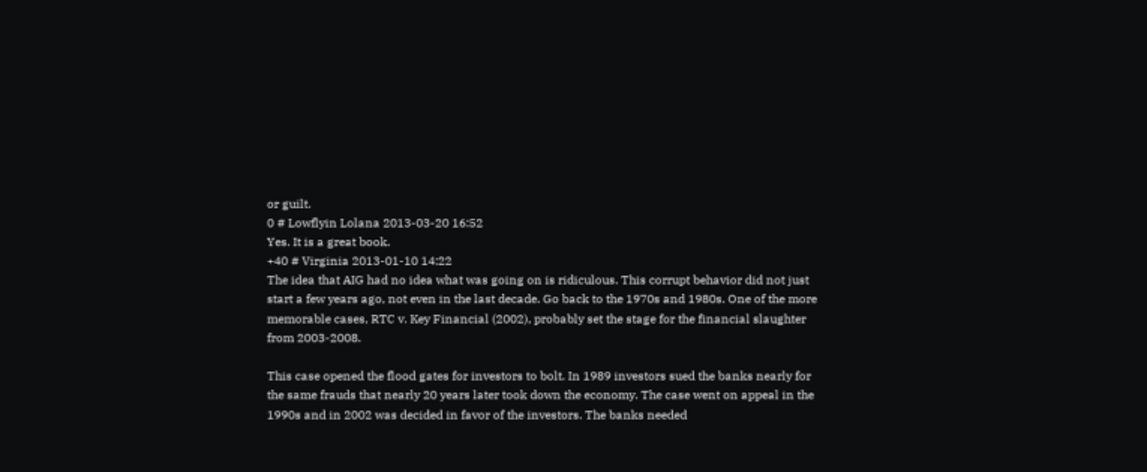or guilt.
0 # Lowflyin Lolana 2013-03-20 16:52
Yes. It is a great book.
+40 # Virginia 2013-01-10 14:22
The idea that AIG had no idea what was going on is ridiculous. This corrupt behavior did not just start a few years ago, not even in the last decade. Go back to the 1970s and 1980s. One of the more memorable cases, RTC v. Key Financial (2002), probably set the stage for the financial slaughter from 2003-2008.

This case opened the flood gates for investors to bolt. In 1989 investors sued the banks nearly for the same frauds that nearly 20 years later took down the economy. The case went on appeal in the 1990s and in 2002 was decided in favor of the investors. The banks needed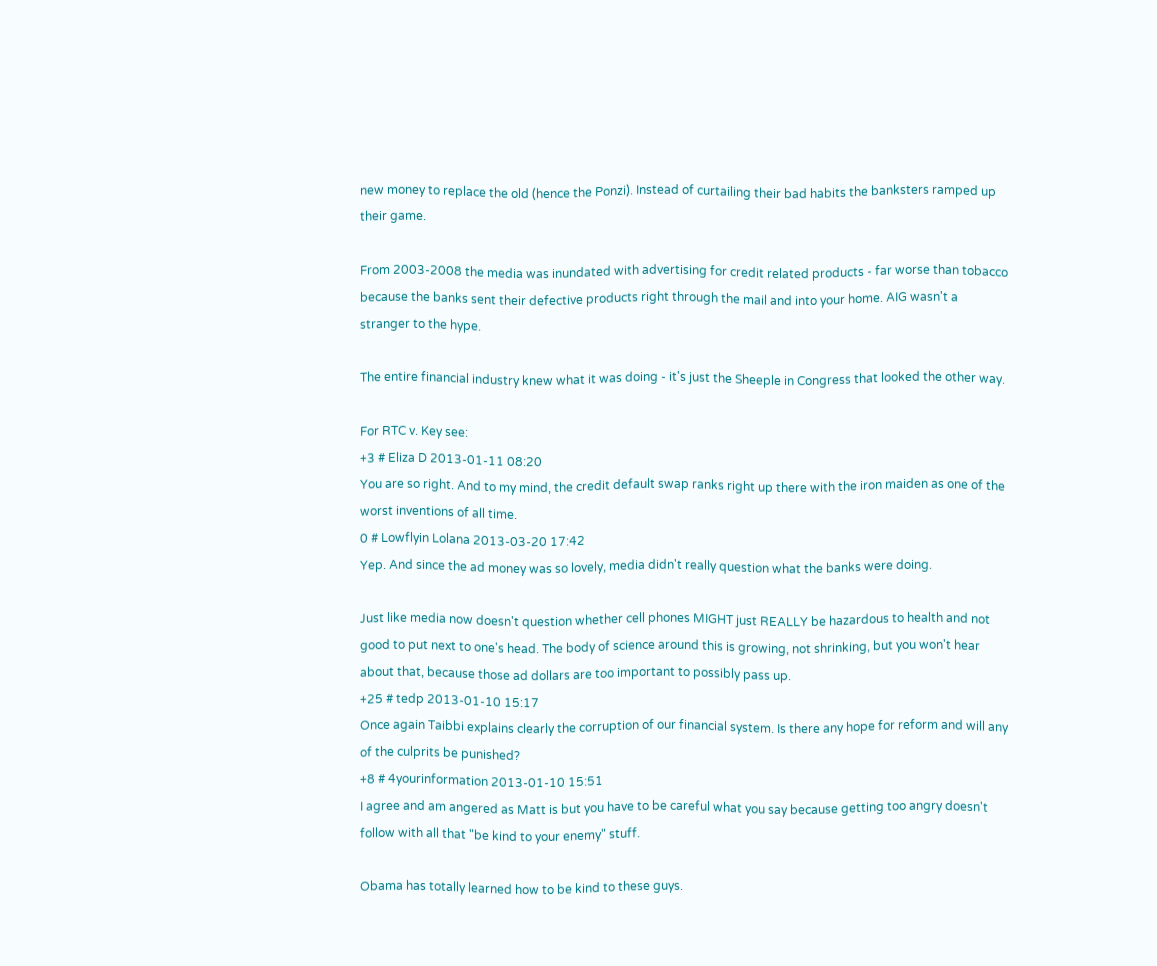new money to replace the old (hence the Ponzi). Instead of curtailing their bad habits the banksters ramped up their game.

From 2003-2008 the media was inundated with advertising for credit related products - far worse than tobacco because the banks sent their defective products right through the mail and into your home. AIG wasn't a stranger to the hype.

The entire financial industry knew what it was doing - it's just the Sheeple in Congress that looked the other way.

For RTC v. Key see:
+3 # Eliza D 2013-01-11 08:20
You are so right. And to my mind, the credit default swap ranks right up there with the iron maiden as one of the worst inventions of all time.
0 # Lowflyin Lolana 2013-03-20 17:42
Yep. And since the ad money was so lovely, media didn't really question what the banks were doing.

Just like media now doesn't question whether cell phones MIGHT just REALLY be hazardous to health and not good to put next to one's head. The body of science around this is growing, not shrinking, but you won't hear about that, because those ad dollars are too important to possibly pass up.
+25 # tedp 2013-01-10 15:17
Once again Taibbi explains clearly the corruption of our financial system. Is there any hope for reform and will any of the culprits be punished?
+8 # 4yourinformation 2013-01-10 15:51
I agree and am angered as Matt is but you have to be careful what you say because getting too angry doesn't follow with all that "be kind to your enemy" stuff.

Obama has totally learned how to be kind to these guys.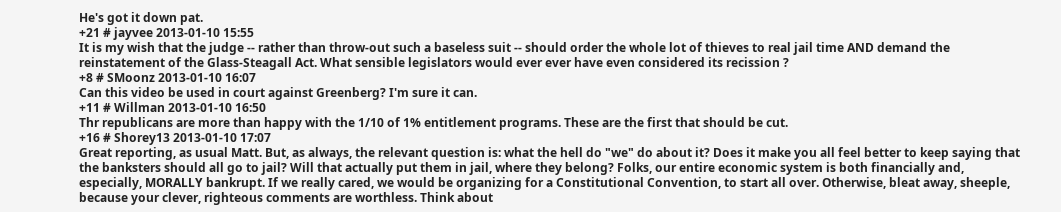He's got it down pat.
+21 # jayvee 2013-01-10 15:55
It is my wish that the judge -- rather than throw-out such a baseless suit -- should order the whole lot of thieves to real jail time AND demand the reinstatement of the Glass-Steagall Act. What sensible legislators would ever ever have even considered its recission ?
+8 # SMoonz 2013-01-10 16:07
Can this video be used in court against Greenberg? I'm sure it can.
+11 # Willman 2013-01-10 16:50
Thr republicans are more than happy with the 1/10 of 1% entitlement programs. These are the first that should be cut.
+16 # Shorey13 2013-01-10 17:07
Great reporting, as usual Matt. But, as always, the relevant question is: what the hell do "we" do about it? Does it make you all feel better to keep saying that the banksters should all go to jail? Will that actually put them in jail, where they belong? Folks, our entire economic system is both financially and, especially, MORALLY bankrupt. If we really cared, we would be organizing for a Constitutional Convention, to start all over. Otherwise, bleat away, sheeple, because your clever, righteous comments are worthless. Think about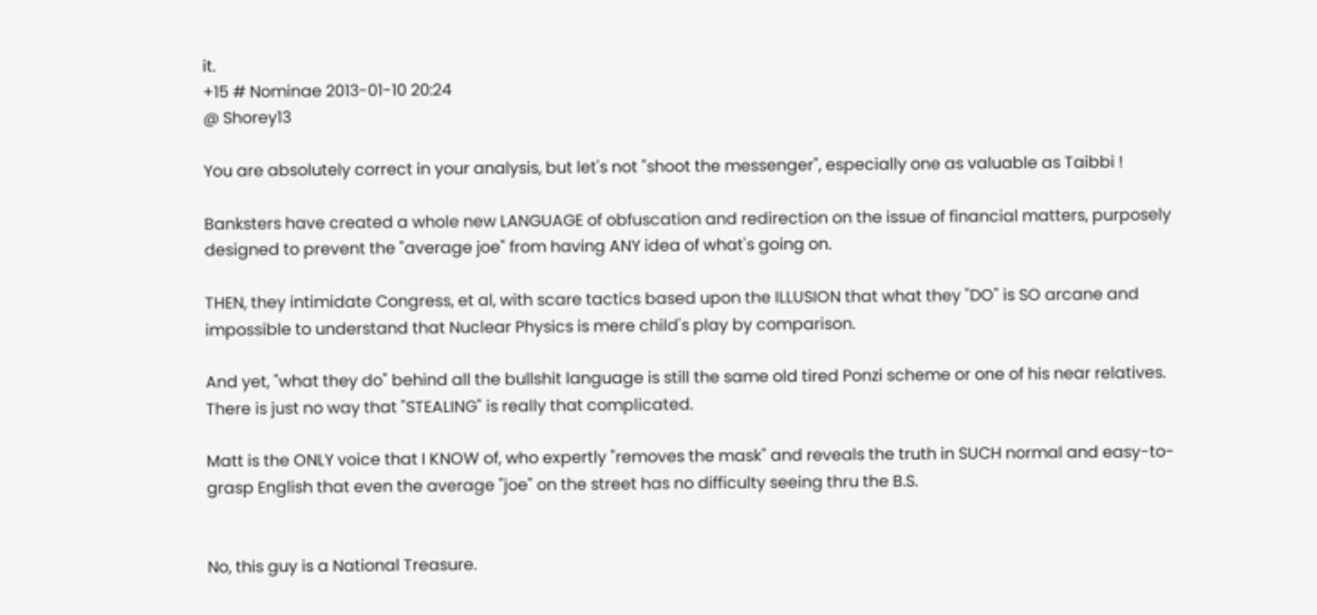it.
+15 # Nominae 2013-01-10 20:24
@ Shorey13

You are absolutely correct in your analysis, but let's not "shoot the messenger", especially one as valuable as Taibbi !

Banksters have created a whole new LANGUAGE of obfuscation and redirection on the issue of financial matters, purposely designed to prevent the "average joe" from having ANY idea of what's going on.

THEN, they intimidate Congress, et al, with scare tactics based upon the ILLUSION that what they "DO" is SO arcane and impossible to understand that Nuclear Physics is mere child's play by comparison.

And yet, "what they do" behind all the bullshit language is still the same old tired Ponzi scheme or one of his near relatives. There is just no way that "STEALING" is really that complicated.

Matt is the ONLY voice that I KNOW of, who expertly "removes the mask" and reveals the truth in SUCH normal and easy-to-grasp English that even the average "joe" on the street has no difficulty seeing thru the B.S.


No, this guy is a National Treasure.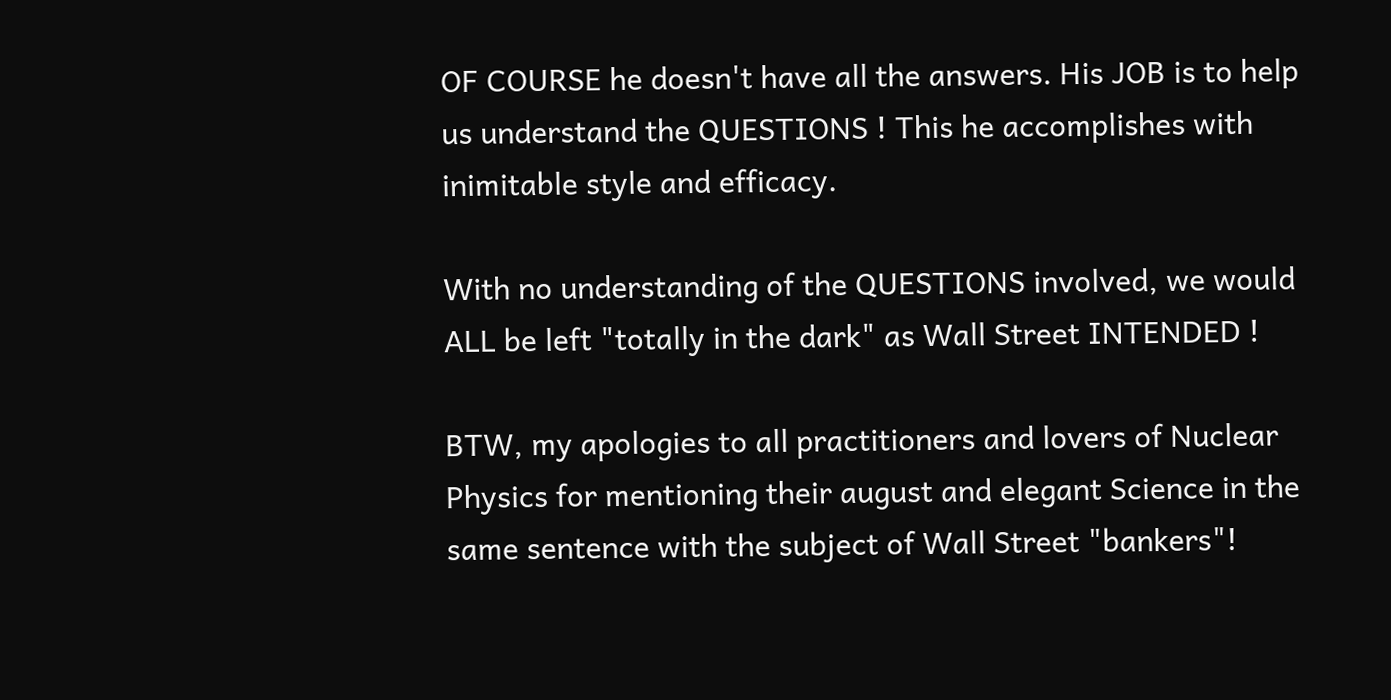OF COURSE he doesn't have all the answers. His JOB is to help us understand the QUESTIONS ! This he accomplishes with inimitable style and efficacy.

With no understanding of the QUESTIONS involved, we would ALL be left "totally in the dark" as Wall Street INTENDED !

BTW, my apologies to all practitioners and lovers of Nuclear Physics for mentioning their august and elegant Science in the same sentence with the subject of Wall Street "bankers"!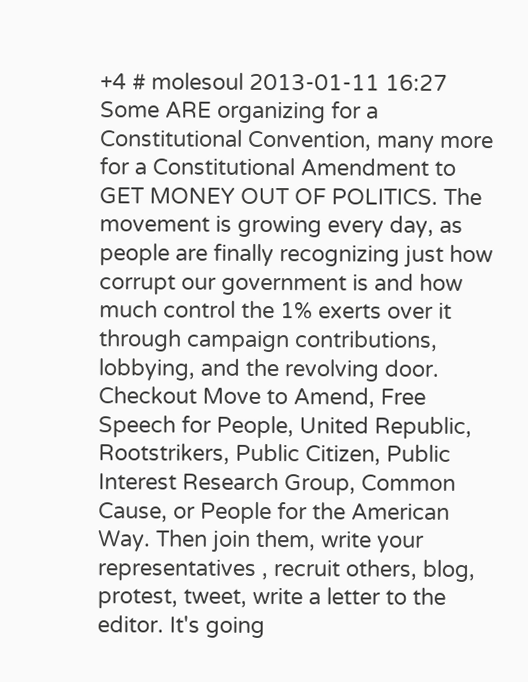+4 # molesoul 2013-01-11 16:27
Some ARE organizing for a Constitutional Convention, many more for a Constitutional Amendment to GET MONEY OUT OF POLITICS. The movement is growing every day, as people are finally recognizing just how corrupt our government is and how much control the 1% exerts over it through campaign contributions, lobbying, and the revolving door.
Checkout Move to Amend, Free Speech for People, United Republic, Rootstrikers, Public Citizen, Public Interest Research Group, Common Cause, or People for the American Way. Then join them, write your representatives , recruit others, blog, protest, tweet, write a letter to the editor. It's going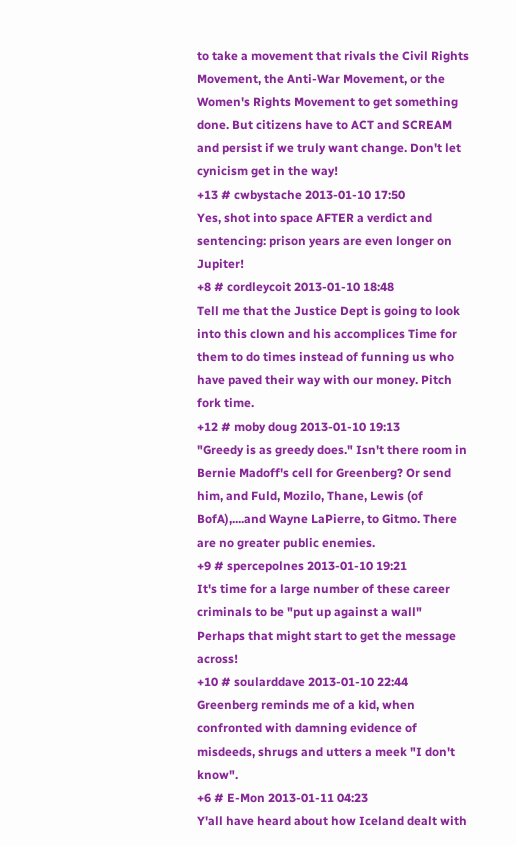to take a movement that rivals the Civil Rights Movement, the Anti-War Movement, or the Women's Rights Movement to get something done. But citizens have to ACT and SCREAM and persist if we truly want change. Don't let cynicism get in the way!
+13 # cwbystache 2013-01-10 17:50
Yes, shot into space AFTER a verdict and sentencing: prison years are even longer on Jupiter!
+8 # cordleycoit 2013-01-10 18:48
Tell me that the Justice Dept is going to look into this clown and his accomplices Time for them to do times instead of funning us who have paved their way with our money. Pitch fork time.
+12 # moby doug 2013-01-10 19:13
"Greedy is as greedy does." Isn't there room in Bernie Madoff's cell for Greenberg? Or send him, and Fuld, Mozilo, Thane, Lewis (of BofA),....and Wayne LaPierre, to Gitmo. There are no greater public enemies.
+9 # spercepolnes 2013-01-10 19:21
It's time for a large number of these career criminals to be "put up against a wall"
Perhaps that might start to get the message across!
+10 # soularddave 2013-01-10 22:44
Greenberg reminds me of a kid, when confronted with damning evidence of misdeeds, shrugs and utters a meek "I don't know".
+6 # E-Mon 2013-01-11 04:23
Y'all have heard about how Iceland dealt with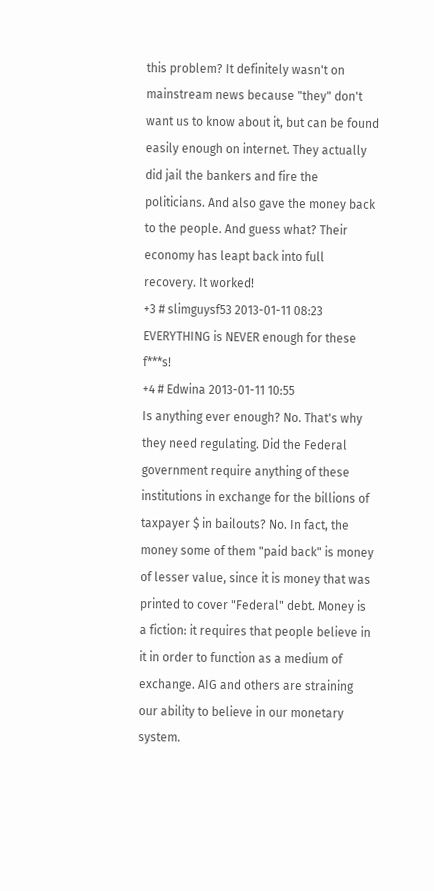this problem? It definitely wasn't on mainstream news because "they" don't want us to know about it, but can be found easily enough on internet. They actually did jail the bankers and fire the politicians. And also gave the money back to the people. And guess what? Their economy has leapt back into full recovery. It worked!
+3 # slimguysf53 2013-01-11 08:23
EVERYTHING is NEVER enough for these f***s!
+4 # Edwina 2013-01-11 10:55
Is anything ever enough? No. That's why they need regulating. Did the Federal government require anything of these institutions in exchange for the billions of taxpayer $ in bailouts? No. In fact, the money some of them "paid back" is money of lesser value, since it is money that was printed to cover "Federal" debt. Money is a fiction: it requires that people believe in it in order to function as a medium of exchange. AIG and others are straining our ability to believe in our monetary system.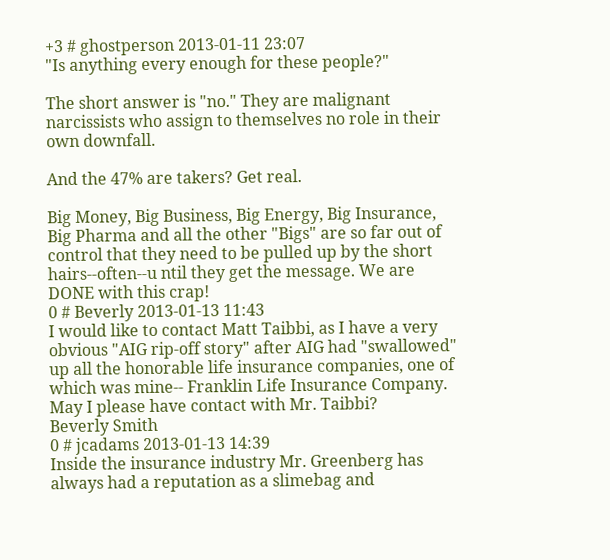+3 # ghostperson 2013-01-11 23:07
"Is anything every enough for these people?"

The short answer is "no." They are malignant narcissists who assign to themselves no role in their own downfall.

And the 47% are takers? Get real.

Big Money, Big Business, Big Energy, Big Insurance, Big Pharma and all the other "Bigs" are so far out of control that they need to be pulled up by the short hairs--often--u ntil they get the message. We are DONE with this crap!
0 # Beverly 2013-01-13 11:43
I would like to contact Matt Taibbi, as I have a very obvious "AIG rip-off story" after AIG had "swallowed" up all the honorable life insurance companies, one of which was mine-- Franklin Life Insurance Company. May I please have contact with Mr. Taibbi?
Beverly Smith
0 # jcadams 2013-01-13 14:39
Inside the insurance industry Mr. Greenberg has always had a reputation as a slimebag and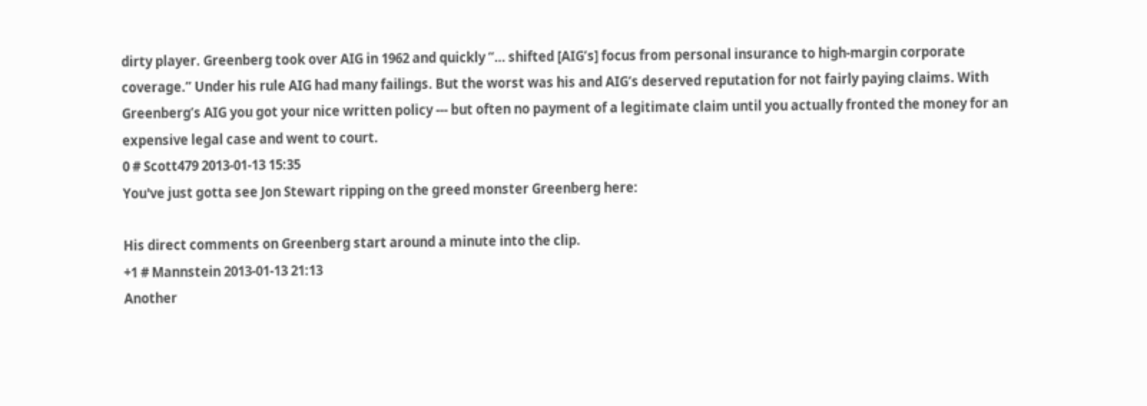dirty player. Greenberg took over AIG in 1962 and quickly “… shifted [AIG’s] focus from personal insurance to high-margin corporate coverage.” Under his rule AIG had many failings. But the worst was his and AIG’s deserved reputation for not fairly paying claims. With Greenberg’s AIG you got your nice written policy --- but often no payment of a legitimate claim until you actually fronted the money for an expensive legal case and went to court.
0 # Scott479 2013-01-13 15:35
You've just gotta see Jon Stewart ripping on the greed monster Greenberg here:

His direct comments on Greenberg start around a minute into the clip.
+1 # Mannstein 2013-01-13 21:13
Another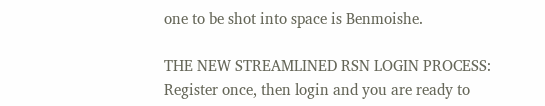one to be shot into space is Benmoishe.

THE NEW STREAMLINED RSN LOGIN PROCESS: Register once, then login and you are ready to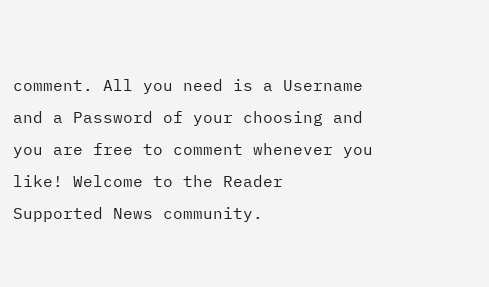comment. All you need is a Username and a Password of your choosing and you are free to comment whenever you like! Welcome to the Reader Supported News community.